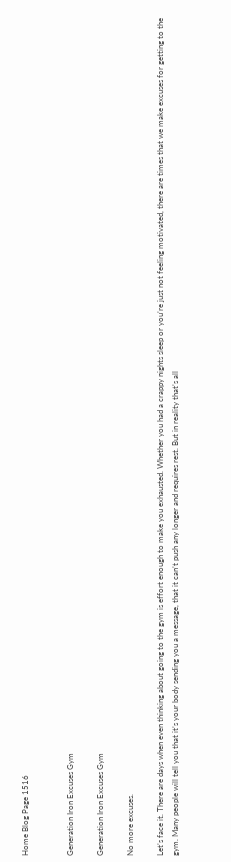Home Blog Page 1516


Generation Iron Excuses Gym

Generation Iron Excuses Gym

No more excuses.

Let’s face it. There are days when even thinking about going to the gym is effort enough to make you exhausted. Whether you had a crappy nights sleep or you’re just not feeling motivated, there are times that we make excuses for getting to the gym. Many people will tell you that it’s your body sending you a message, that it can’t push any longer and requires rest. But in reality that’s all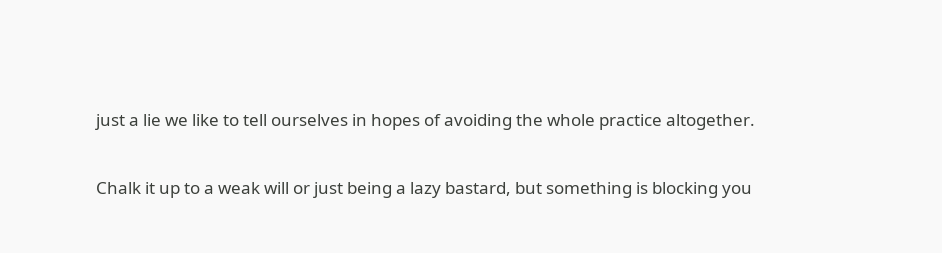just a lie we like to tell ourselves in hopes of avoiding the whole practice altogether.

Chalk it up to a weak will or just being a lazy bastard, but something is blocking you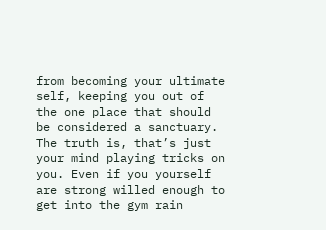from becoming your ultimate self, keeping you out of the one place that should be considered a sanctuary. The truth is, that’s just your mind playing tricks on you. Even if you yourself are strong willed enough to get into the gym rain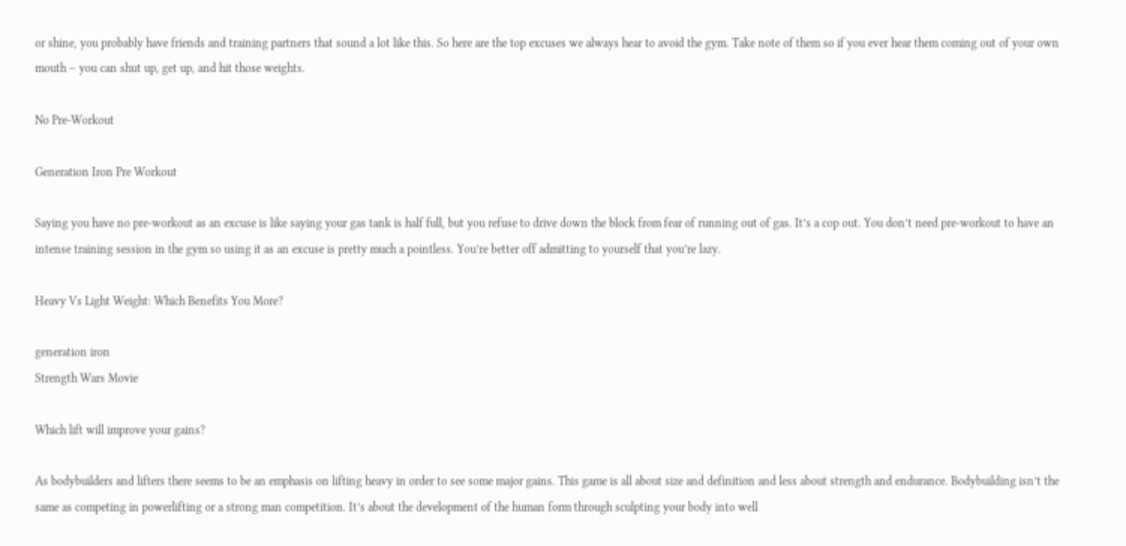or shine, you probably have friends and training partners that sound a lot like this. So here are the top excuses we always hear to avoid the gym. Take note of them so if you ever hear them coming out of your own mouth – you can shut up, get up, and hit those weights.

No Pre-Workout

Generation Iron Pre Workout

Saying you have no pre-workout as an excuse is like saying your gas tank is half full, but you refuse to drive down the block from fear of running out of gas. It’s a cop out. You don’t need pre-workout to have an intense training session in the gym so using it as an excuse is pretty much a pointless. You’re better off admitting to yourself that you’re lazy.

Heavy Vs Light Weight: Which Benefits You More?

generation iron
Strength Wars Movie

Which lift will improve your gains?

As bodybuilders and lifters there seems to be an emphasis on lifting heavy in order to see some major gains. This game is all about size and definition and less about strength and endurance. Bodybuilding isn’t the same as competing in powerlifting or a strong man competition. It’s about the development of the human form through sculpting your body into well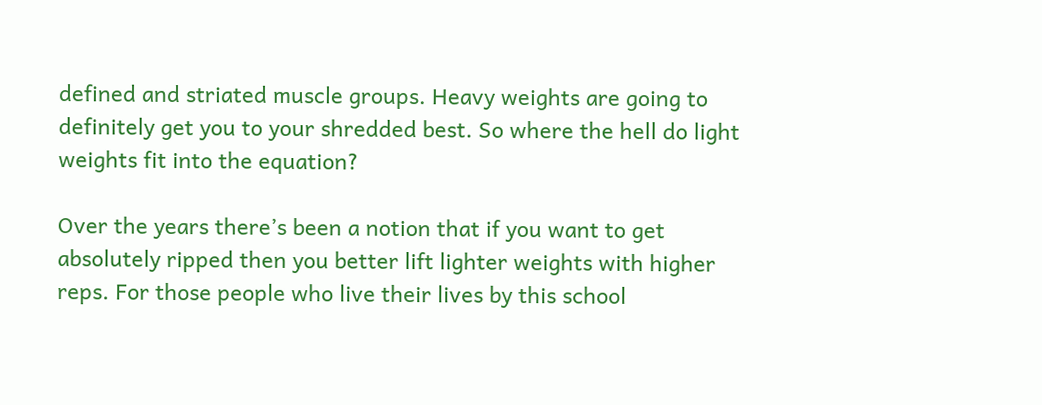defined and striated muscle groups. Heavy weights are going to definitely get you to your shredded best. So where the hell do light weights fit into the equation?

Over the years there’s been a notion that if you want to get absolutely ripped then you better lift lighter weights with higher reps. For those people who live their lives by this school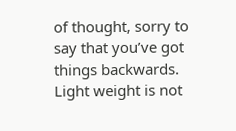of thought, sorry to say that you’ve got things backwards. Light weight is not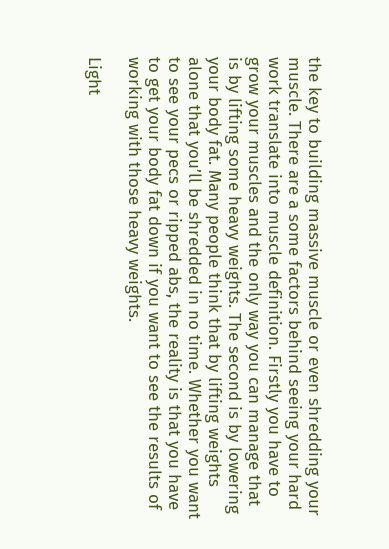the key to building massive muscle or even shredding your muscle. There are a some factors behind seeing your hard work translate into muscle definition. Firstly you have to grow your muscles and the only way you can manage that is by lifting some heavy weights. The second is by lowering your body fat. Many people think that by lifting weights alone that you’ll be shredded in no time. Whether you want to see your pecs or ripped abs, the reality is that you have to get your body fat down if you want to see the results of working with those heavy weights.

Light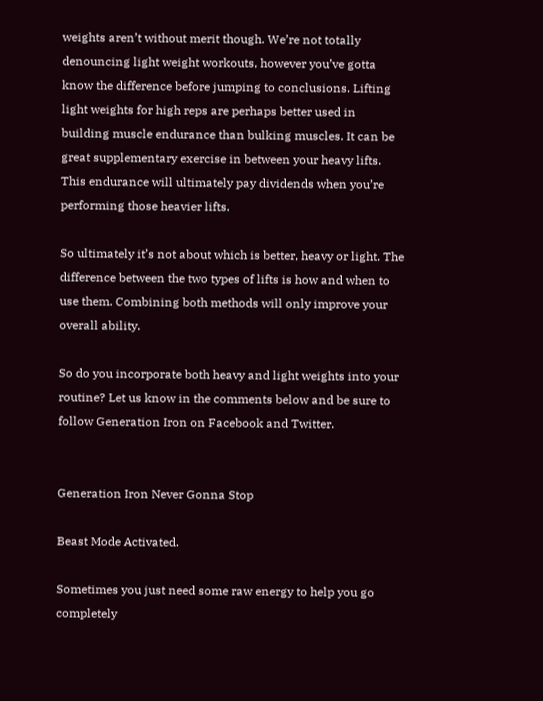weights aren’t without merit though. We’re not totally denouncing light weight workouts, however you’ve gotta know the difference before jumping to conclusions. Lifting light weights for high reps are perhaps better used in building muscle endurance than bulking muscles. It can be great supplementary exercise in between your heavy lifts. This endurance will ultimately pay dividends when you’re performing those heavier lifts.

So ultimately it’s not about which is better, heavy or light. The difference between the two types of lifts is how and when to use them. Combining both methods will only improve your overall ability.

So do you incorporate both heavy and light weights into your routine? Let us know in the comments below and be sure to follow Generation Iron on Facebook and Twitter.


Generation Iron Never Gonna Stop

Beast Mode Activated.

Sometimes you just need some raw energy to help you go completely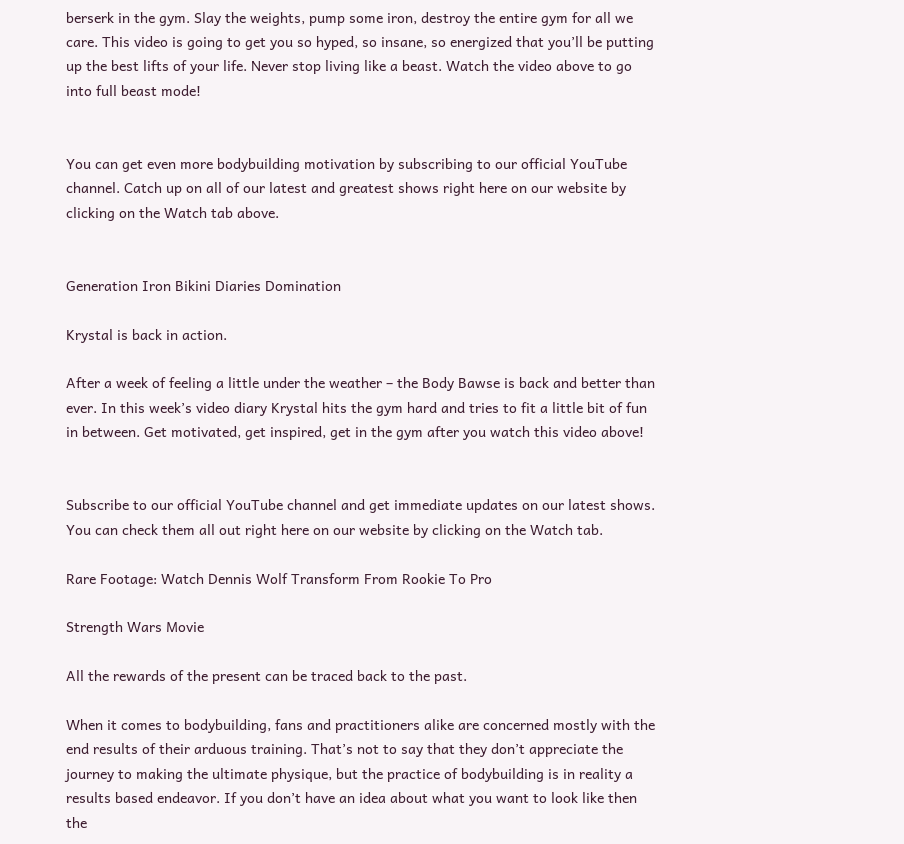berserk in the gym. Slay the weights, pump some iron, destroy the entire gym for all we care. This video is going to get you so hyped, so insane, so energized that you’ll be putting up the best lifts of your life. Never stop living like a beast. Watch the video above to go into full beast mode!


You can get even more bodybuilding motivation by subscribing to our official YouTube channel. Catch up on all of our latest and greatest shows right here on our website by clicking on the Watch tab above.


Generation Iron Bikini Diaries Domination

Krystal is back in action.

After a week of feeling a little under the weather – the Body Bawse is back and better than ever. In this week’s video diary Krystal hits the gym hard and tries to fit a little bit of fun in between. Get motivated, get inspired, get in the gym after you watch this video above!


Subscribe to our official YouTube channel and get immediate updates on our latest shows. You can check them all out right here on our website by clicking on the Watch tab.

Rare Footage: Watch Dennis Wolf Transform From Rookie To Pro

Strength Wars Movie

All the rewards of the present can be traced back to the past.

When it comes to bodybuilding, fans and practitioners alike are concerned mostly with the end results of their arduous training. That’s not to say that they don’t appreciate the journey to making the ultimate physique, but the practice of bodybuilding is in reality a results based endeavor. If you don’t have an idea about what you want to look like then the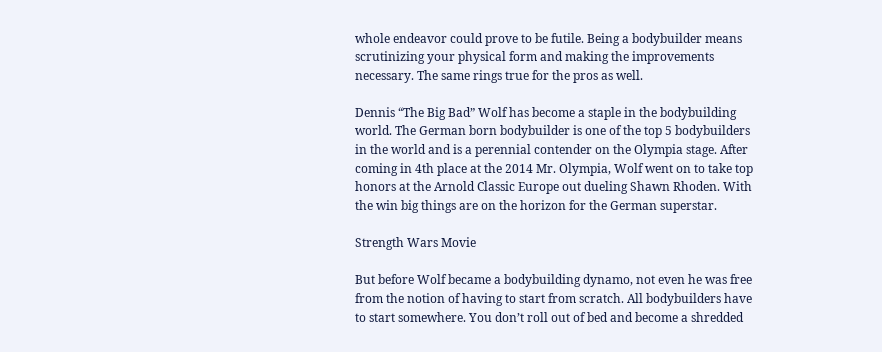whole endeavor could prove to be futile. Being a bodybuilder means scrutinizing your physical form and making the improvements necessary. The same rings true for the pros as well.

Dennis “The Big Bad” Wolf has become a staple in the bodybuilding world. The German born bodybuilder is one of the top 5 bodybuilders in the world and is a perennial contender on the Olympia stage. After coming in 4th place at the 2014 Mr. Olympia, Wolf went on to take top honors at the Arnold Classic Europe out dueling Shawn Rhoden. With the win big things are on the horizon for the German superstar.

Strength Wars Movie

But before Wolf became a bodybuilding dynamo, not even he was free from the notion of having to start from scratch. All bodybuilders have to start somewhere. You don’t roll out of bed and become a shredded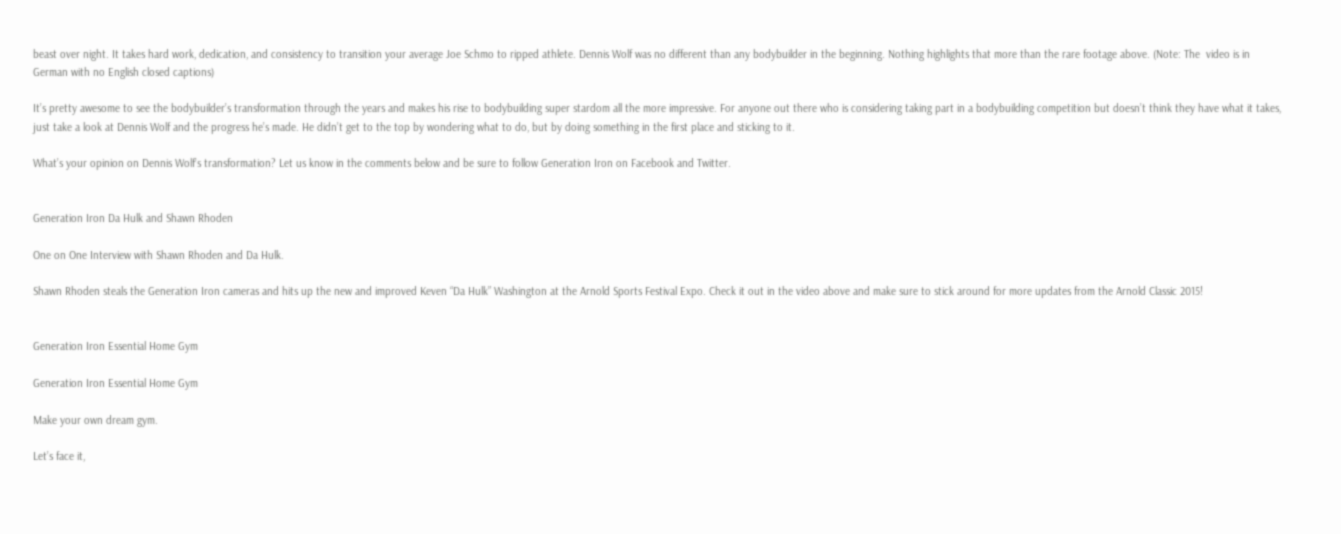beast over night. It takes hard work, dedication, and consistency to transition your average Joe Schmo to ripped athlete. Dennis Wolf was no different than any bodybuilder in the beginning. Nothing highlights that more than the rare footage above. (Note: The  video is in German with no English closed captions)

It’s pretty awesome to see the bodybuilder’s transformation through the years and makes his rise to bodybuilding super stardom all the more impressive. For anyone out there who is considering taking part in a bodybuilding competition but doesn’t think they have what it takes, just take a look at Dennis Wolf and the progress he’s made. He didn’t get to the top by wondering what to do, but by doing something in the first place and sticking to it.

What’s your opinion on Dennis Wolf’s transformation? Let us know in the comments below and be sure to follow Generation Iron on Facebook and Twitter.


Generation Iron Da Hulk and Shawn Rhoden

One on One Interview with Shawn Rhoden and Da Hulk.

Shawn Rhoden steals the Generation Iron cameras and hits up the new and improved Keven “Da Hulk” Washington at the Arnold Sports Festival Expo. Check it out in the video above and make sure to stick around for more updates from the Arnold Classic 2015!


Generation Iron Essential Home Gym

Generation Iron Essential Home Gym

Make your own dream gym.

Let’s face it,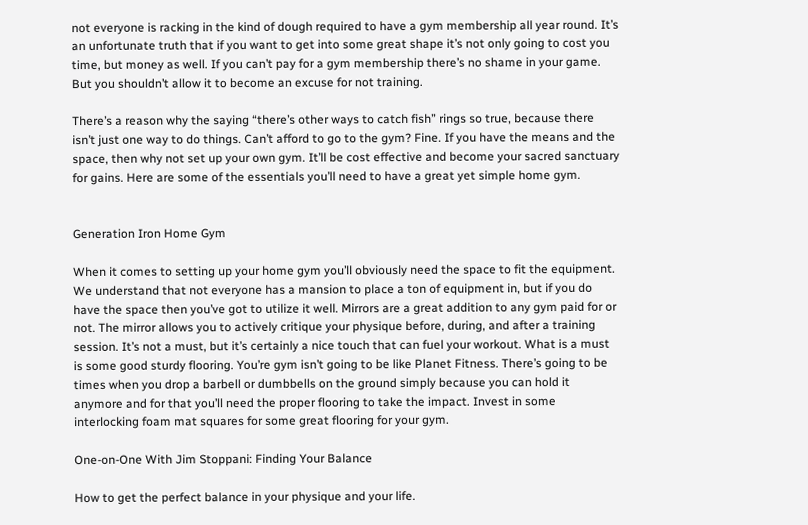not everyone is racking in the kind of dough required to have a gym membership all year round. It’s an unfortunate truth that if you want to get into some great shape it’s not only going to cost you time, but money as well. If you can’t pay for a gym membership there’s no shame in your game. But you shouldn’t allow it to become an excuse for not training.

There’s a reason why the saying “there’s other ways to catch fish” rings so true, because there isn’t just one way to do things. Can’t afford to go to the gym? Fine. If you have the means and the space, then why not set up your own gym. It’ll be cost effective and become your sacred sanctuary for gains. Here are some of the essentials you’ll need to have a great yet simple home gym.


Generation Iron Home Gym

When it comes to setting up your home gym you’ll obviously need the space to fit the equipment. We understand that not everyone has a mansion to place a ton of equipment in, but if you do have the space then you’ve got to utilize it well. Mirrors are a great addition to any gym paid for or not. The mirror allows you to actively critique your physique before, during, and after a training session. It’s not a must, but it’s certainly a nice touch that can fuel your workout. What is a must is some good sturdy flooring. You’re gym isn’t going to be like Planet Fitness. There’s going to be times when you drop a barbell or dumbbells on the ground simply because you can hold it anymore and for that you’ll need the proper flooring to take the impact. Invest in some interlocking foam mat squares for some great flooring for your gym.

One-on-One With Jim Stoppani: Finding Your Balance

How to get the perfect balance in your physique and your life.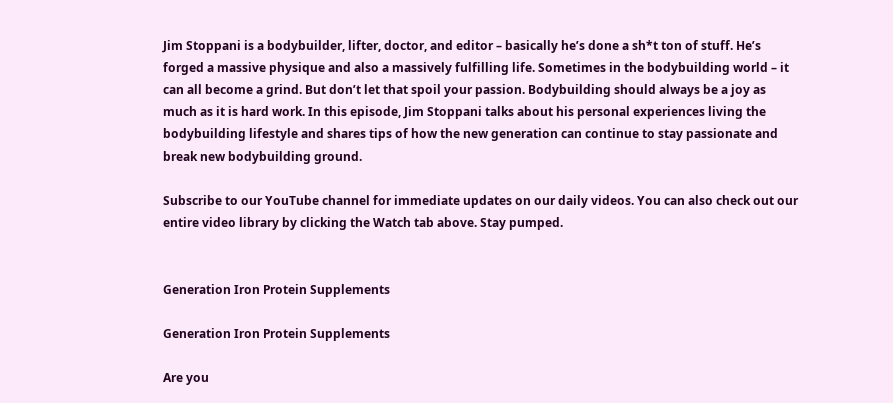Jim Stoppani is a bodybuilder, lifter, doctor, and editor – basically he’s done a sh*t ton of stuff. He’s forged a massive physique and also a massively fulfilling life. Sometimes in the bodybuilding world – it can all become a grind. But don’t let that spoil your passion. Bodybuilding should always be a joy as much as it is hard work. In this episode, Jim Stoppani talks about his personal experiences living the bodybuilding lifestyle and shares tips of how the new generation can continue to stay passionate and break new bodybuilding ground.

Subscribe to our YouTube channel for immediate updates on our daily videos. You can also check out our entire video library by clicking the Watch tab above. Stay pumped.


Generation Iron Protein Supplements

Generation Iron Protein Supplements

Are you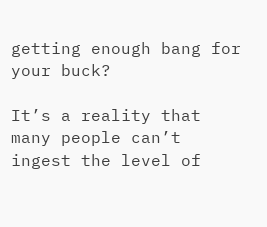getting enough bang for your buck?

It’s a reality that many people can’t ingest the level of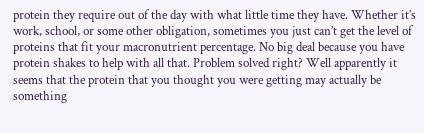protein they require out of the day with what little time they have. Whether it’s work, school, or some other obligation, sometimes you just can’t get the level of proteins that fit your macronutrient percentage. No big deal because you have protein shakes to help with all that. Problem solved right? Well apparently it seems that the protein that you thought you were getting may actually be something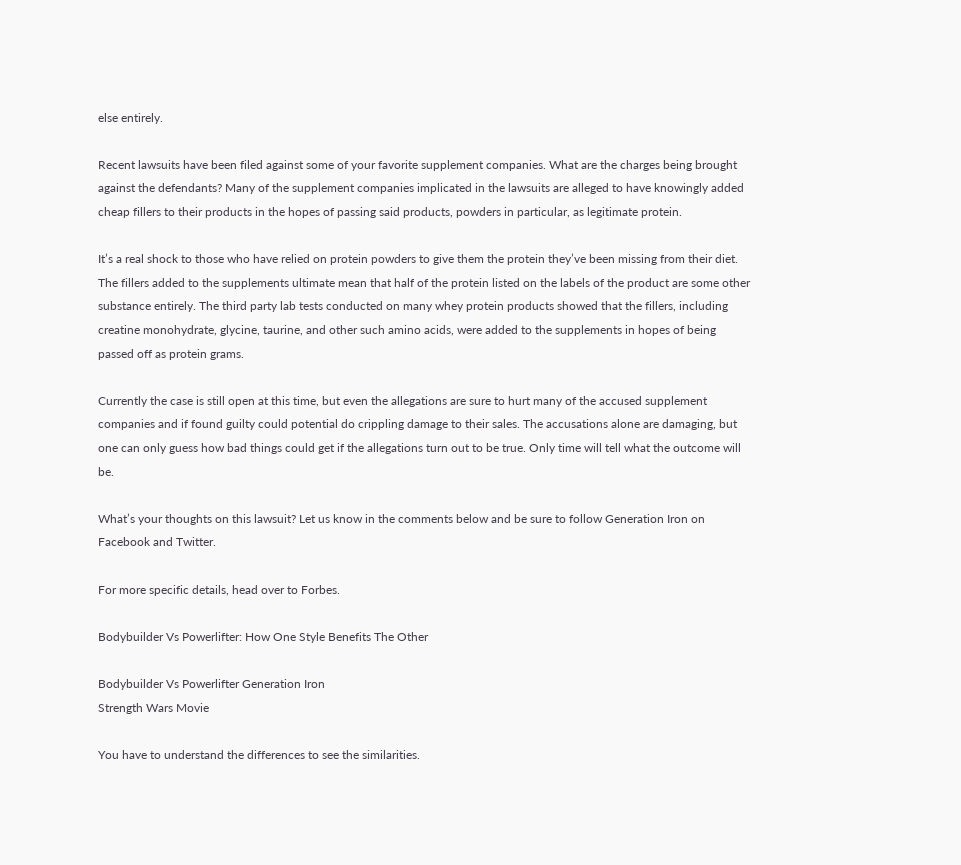else entirely.

Recent lawsuits have been filed against some of your favorite supplement companies. What are the charges being brought against the defendants? Many of the supplement companies implicated in the lawsuits are alleged to have knowingly added cheap fillers to their products in the hopes of passing said products, powders in particular, as legitimate protein.

It’s a real shock to those who have relied on protein powders to give them the protein they’ve been missing from their diet. The fillers added to the supplements ultimate mean that half of the protein listed on the labels of the product are some other substance entirely. The third party lab tests conducted on many whey protein products showed that the fillers, including creatine monohydrate, glycine, taurine, and other such amino acids, were added to the supplements in hopes of being passed off as protein grams.

Currently the case is still open at this time, but even the allegations are sure to hurt many of the accused supplement companies and if found guilty could potential do crippling damage to their sales. The accusations alone are damaging, but one can only guess how bad things could get if the allegations turn out to be true. Only time will tell what the outcome will be.

What’s your thoughts on this lawsuit? Let us know in the comments below and be sure to follow Generation Iron on Facebook and Twitter.

For more specific details, head over to Forbes.

Bodybuilder Vs Powerlifter: How One Style Benefits The Other

Bodybuilder Vs Powerlifter Generation Iron
Strength Wars Movie

You have to understand the differences to see the similarities.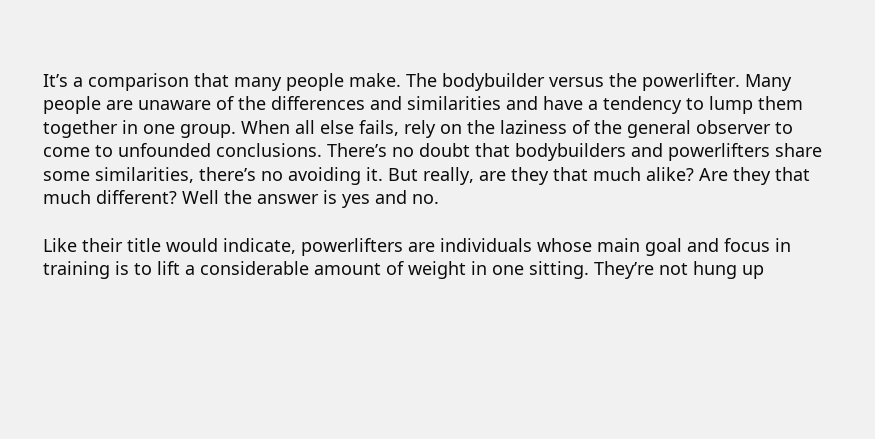It’s a comparison that many people make. The bodybuilder versus the powerlifter. Many people are unaware of the differences and similarities and have a tendency to lump them together in one group. When all else fails, rely on the laziness of the general observer to come to unfounded conclusions. There’s no doubt that bodybuilders and powerlifters share some similarities, there’s no avoiding it. But really, are they that much alike? Are they that much different? Well the answer is yes and no.

Like their title would indicate, powerlifters are individuals whose main goal and focus in training is to lift a considerable amount of weight in one sitting. They’re not hung up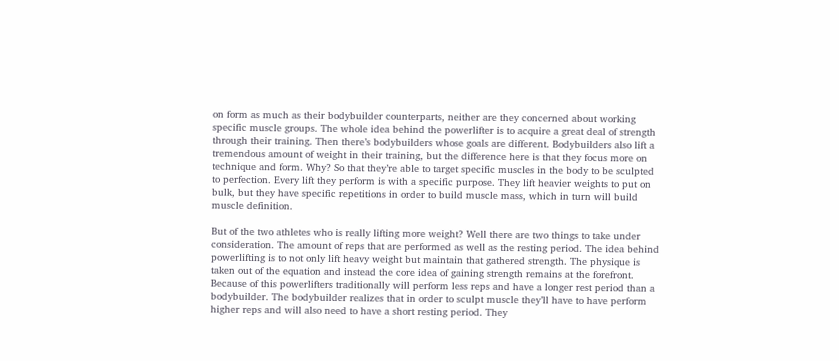on form as much as their bodybuilder counterparts, neither are they concerned about working specific muscle groups. The whole idea behind the powerlifter is to acquire a great deal of strength through their training. Then there’s bodybuilders whose goals are different. Bodybuilders also lift a tremendous amount of weight in their training, but the difference here is that they focus more on technique and form. Why? So that they’re able to target specific muscles in the body to be sculpted to perfection. Every lift they perform is with a specific purpose. They lift heavier weights to put on bulk, but they have specific repetitions in order to build muscle mass, which in turn will build muscle definition.

But of the two athletes who is really lifting more weight? Well there are two things to take under consideration. The amount of reps that are performed as well as the resting period. The idea behind powerlifting is to not only lift heavy weight but maintain that gathered strength. The physique is taken out of the equation and instead the core idea of gaining strength remains at the forefront. Because of this powerlifters traditionally will perform less reps and have a longer rest period than a bodybuilder. The bodybuilder realizes that in order to sculpt muscle they’ll have to have perform higher reps and will also need to have a short resting period. They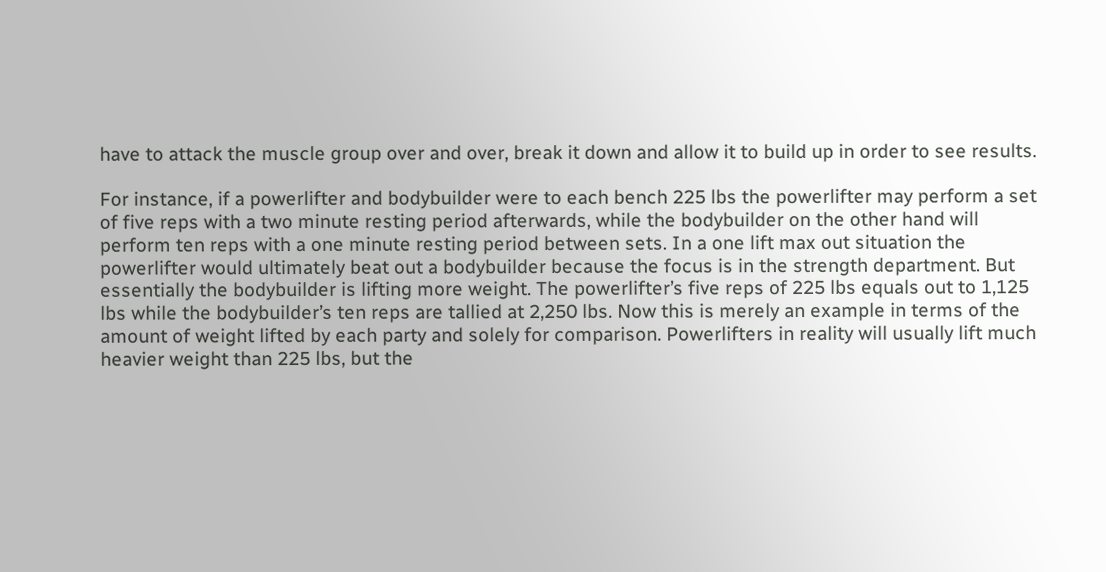have to attack the muscle group over and over, break it down and allow it to build up in order to see results.

For instance, if a powerlifter and bodybuilder were to each bench 225 lbs the powerlifter may perform a set of five reps with a two minute resting period afterwards, while the bodybuilder on the other hand will perform ten reps with a one minute resting period between sets. In a one lift max out situation the powerlifter would ultimately beat out a bodybuilder because the focus is in the strength department. But essentially the bodybuilder is lifting more weight. The powerlifter’s five reps of 225 lbs equals out to 1,125 lbs while the bodybuilder’s ten reps are tallied at 2,250 lbs. Now this is merely an example in terms of the amount of weight lifted by each party and solely for comparison. Powerlifters in reality will usually lift much heavier weight than 225 lbs, but the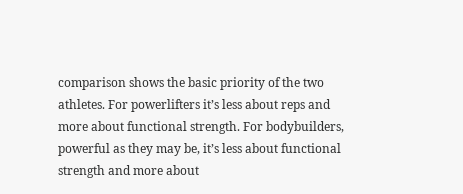comparison shows the basic priority of the two athletes. For powerlifters it’s less about reps and more about functional strength. For bodybuilders, powerful as they may be, it’s less about functional strength and more about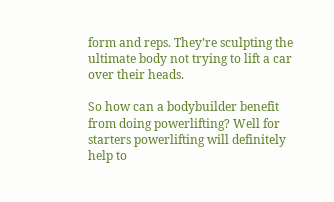form and reps. They’re sculpting the ultimate body not trying to lift a car over their heads.

So how can a bodybuilder benefit from doing powerlifting? Well for starters powerlifting will definitely help to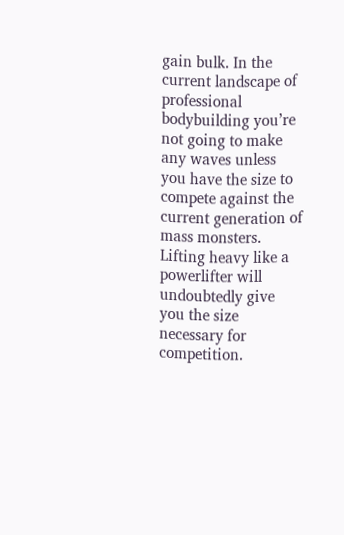gain bulk. In the current landscape of professional bodybuilding you’re not going to make any waves unless you have the size to compete against the current generation of mass monsters. Lifting heavy like a powerlifter will undoubtedly give you the size necessary for competition.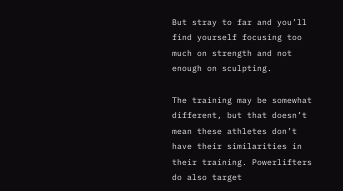But stray to far and you’ll find yourself focusing too much on strength and not enough on sculpting.

The training may be somewhat different, but that doesn’t mean these athletes don’t have their similarities in their training. Powerlifters do also target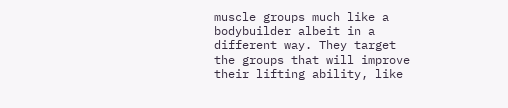muscle groups much like a bodybuilder albeit in a different way. They target the groups that will improve their lifting ability, like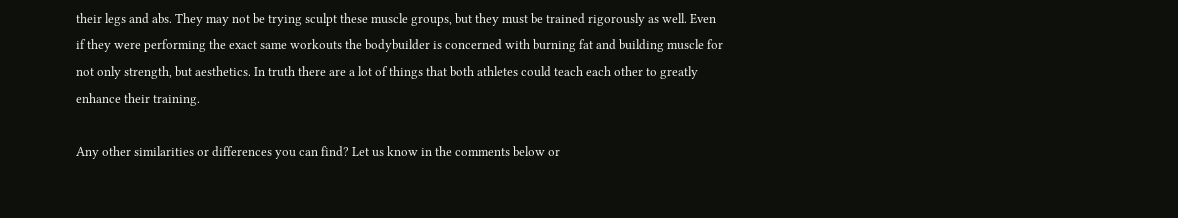their legs and abs. They may not be trying sculpt these muscle groups, but they must be trained rigorously as well. Even if they were performing the exact same workouts the bodybuilder is concerned with burning fat and building muscle for not only strength, but aesthetics. In truth there are a lot of things that both athletes could teach each other to greatly enhance their training.

Any other similarities or differences you can find? Let us know in the comments below or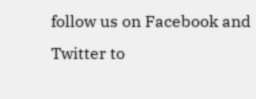follow us on Facebook and Twitter to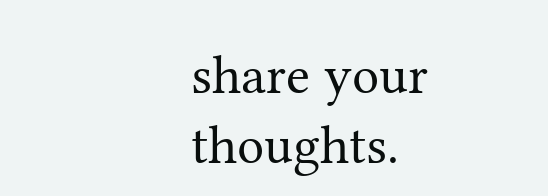share your thoughts.